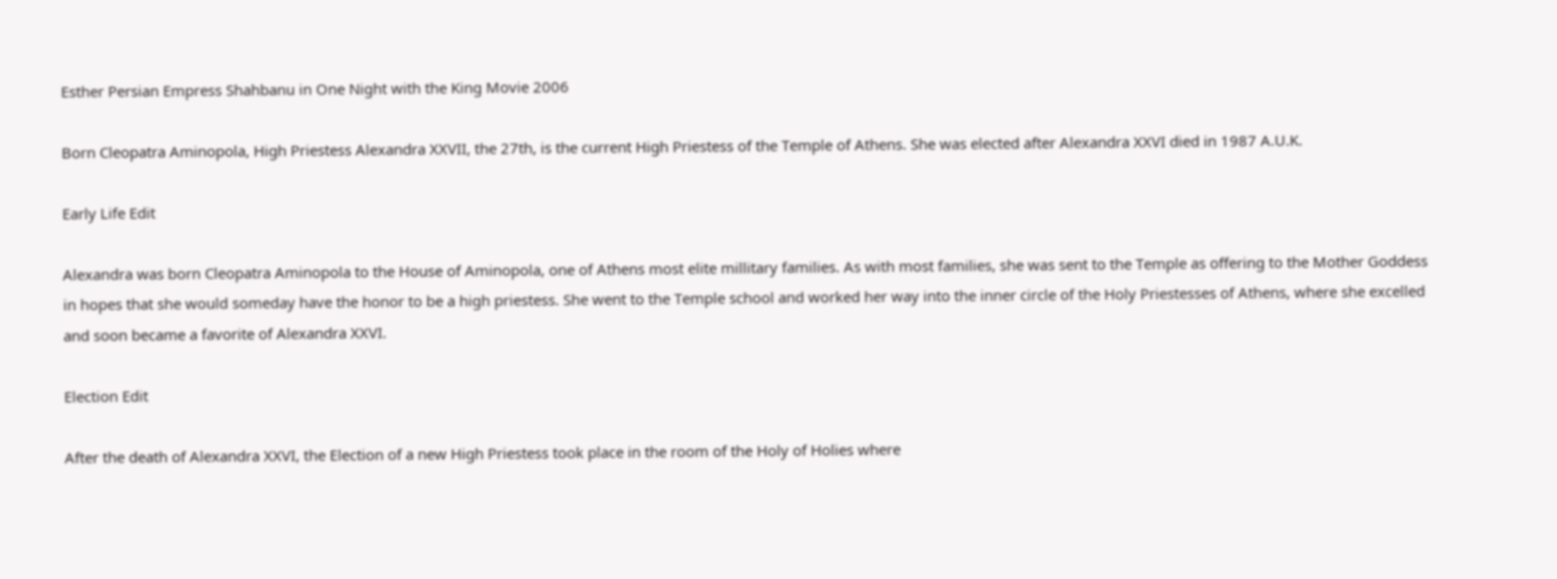Esther Persian Empress Shahbanu in One Night with the King Movie 2006

Born Cleopatra Aminopola, High Priestess Alexandra XXVII, the 27th, is the current High Priestess of the Temple of Athens. She was elected after Alexandra XXVI died in 1987 A.U.K.

Early Life Edit

Alexandra was born Cleopatra Aminopola to the House of Aminopola, one of Athens most elite millitary families. As with most families, she was sent to the Temple as offering to the Mother Goddess in hopes that she would someday have the honor to be a high priestess. She went to the Temple school and worked her way into the inner circle of the Holy Priestesses of Athens, where she excelled and soon became a favorite of Alexandra XXVI.

Election Edit

After the death of Alexandra XXVI, the Election of a new High Priestess took place in the room of the Holy of Holies where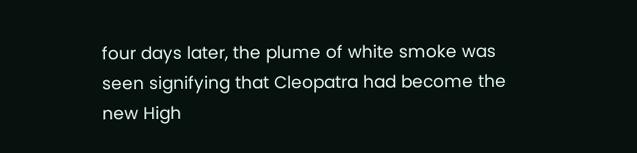four days later, the plume of white smoke was seen signifying that Cleopatra had become the new High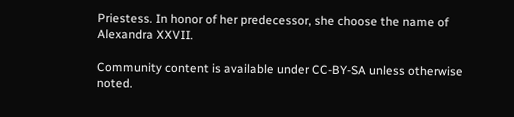Priestess. In honor of her predecessor, she choose the name of Alexandra XXVII.

Community content is available under CC-BY-SA unless otherwise noted.